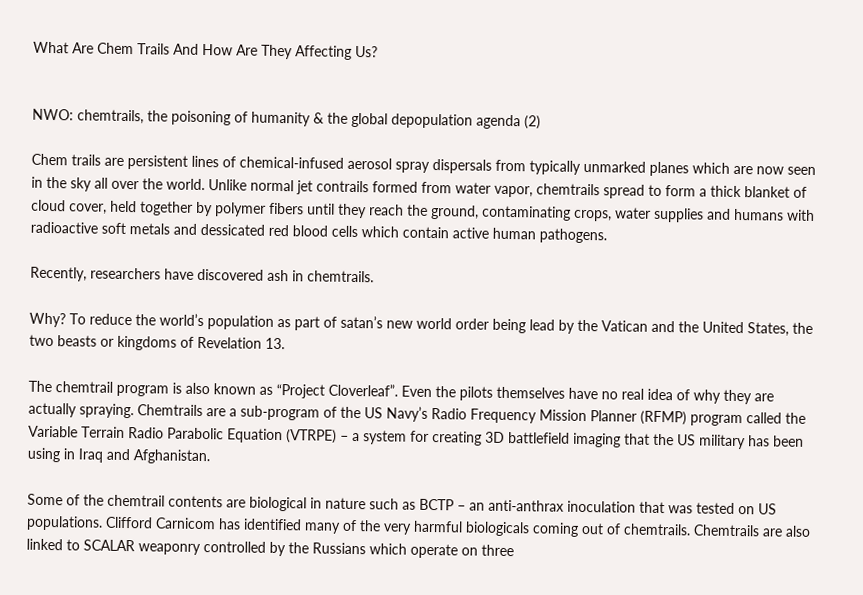What Are Chem Trails And How Are They Affecting Us?


NWO: chemtrails, the poisoning of humanity & the global depopulation agenda (2)

Chem trails are persistent lines of chemical-infused aerosol spray dispersals from typically unmarked planes which are now seen in the sky all over the world. Unlike normal jet contrails formed from water vapor, chemtrails spread to form a thick blanket of cloud cover, held together by polymer fibers until they reach the ground, contaminating crops, water supplies and humans with radioactive soft metals and dessicated red blood cells which contain active human pathogens.

Recently, researchers have discovered ash in chemtrails.

Why? To reduce the world’s population as part of satan’s new world order being lead by the Vatican and the United States, the two beasts or kingdoms of Revelation 13.

The chemtrail program is also known as “Project Cloverleaf”. Even the pilots themselves have no real idea of why they are actually spraying. Chemtrails are a sub-program of the US Navy’s Radio Frequency Mission Planner (RFMP) program called the Variable Terrain Radio Parabolic Equation (VTRPE) – a system for creating 3D battlefield imaging that the US military has been using in Iraq and Afghanistan.

Some of the chemtrail contents are biological in nature such as BCTP – an anti-anthrax inoculation that was tested on US populations. Clifford Carnicom has identified many of the very harmful biologicals coming out of chemtrails. Chemtrails are also linked to SCALAR weaponry controlled by the Russians which operate on three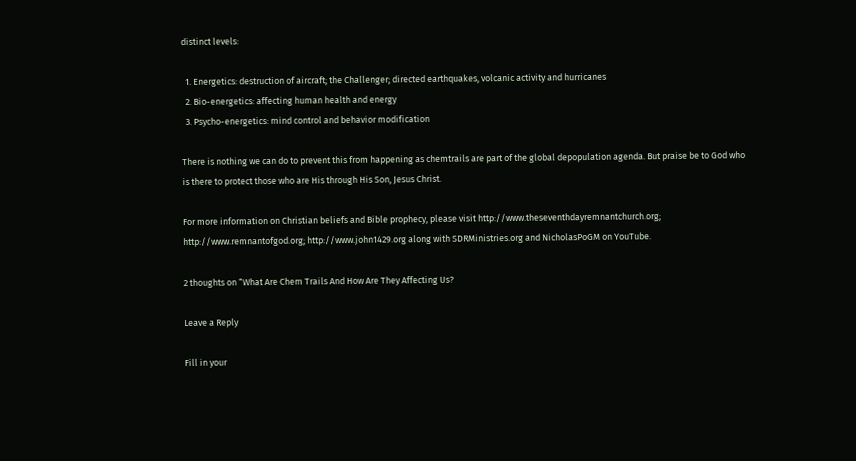distinct levels:

  1. Energetics: destruction of aircraft; the Challenger; directed earthquakes, volcanic activity and hurricanes
  2. Bio-energetics: affecting human health and energy
  3. Psycho-energetics: mind control and behavior modification

There is nothing we can do to prevent this from happening as chemtrails are part of the global depopulation agenda. But praise be to God who is there to protect those who are His through His Son, Jesus Christ.

For more information on Christian beliefs and Bible prophecy, please visit http://www.theseventhdayremnantchurch.org; http://www.remnantofgod.org; http://www.john1429.org along with SDRMinistries.org and NicholasPoGM on YouTube.

2 thoughts on “What Are Chem Trails And How Are They Affecting Us?

Leave a Reply

Fill in your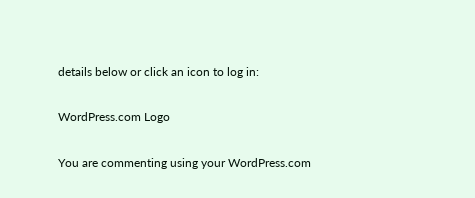details below or click an icon to log in:

WordPress.com Logo

You are commenting using your WordPress.com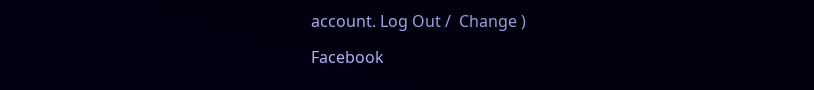account. Log Out /  Change )

Facebook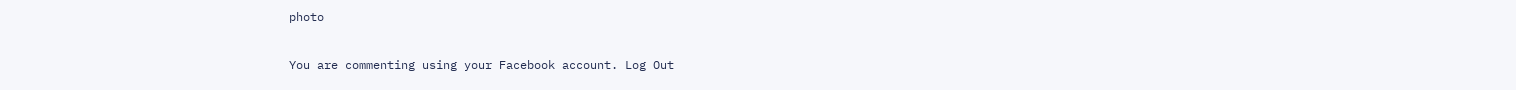photo

You are commenting using your Facebook account. Log Out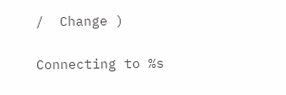/  Change )

Connecting to %s